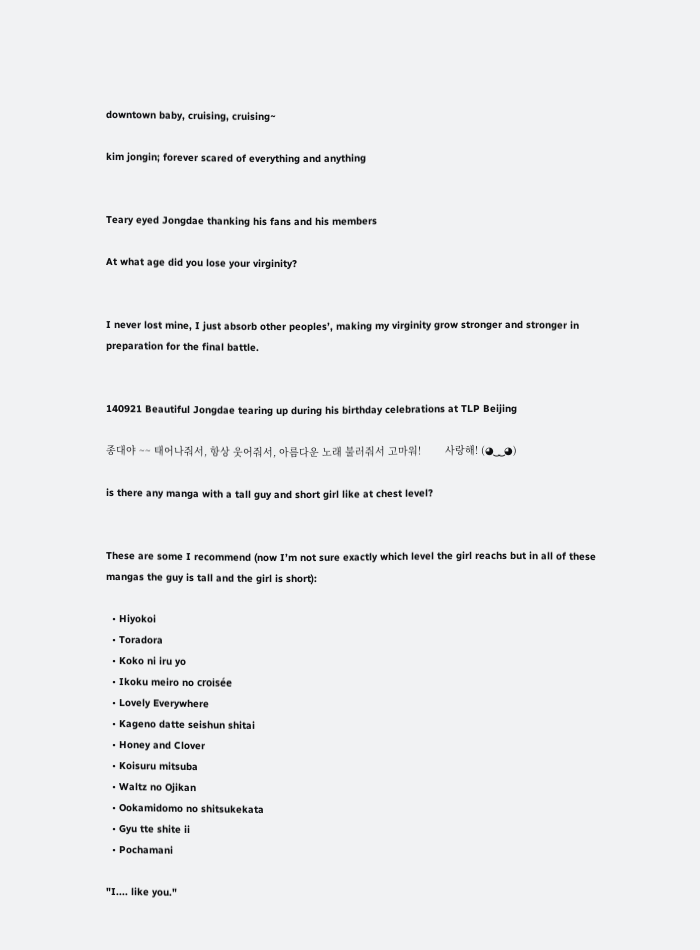downtown baby, cruising, cruising~

kim jongin; forever scared of everything and anything


Teary eyed Jongdae thanking his fans and his members

At what age did you lose your virginity?


I never lost mine, I just absorb other peoples’, making my virginity grow stronger and stronger in preparation for the final battle.


140921 Beautiful Jongdae tearing up during his birthday celebrations at TLP Beijing

종대야 ~~ 태어나줘서, 항상 웃어줘서, 아름다운 노래 불러줘서 고마워!        사랑해! (◕‿‿◕)

is there any manga with a tall guy and short girl like at chest level?


These are some I recommend (now I’m not sure exactly which level the girl reachs but in all of these mangas the guy is tall and the girl is short):

  • Hiyokoi
  • Toradora
  • Koko ni iru yo
  • Ikoku meiro no croisée
  • Lovely Everywhere
  • Kageno datte seishun shitai
  • Honey and Clover
  • Koisuru mitsuba
  • Waltz no Ojikan
  • Ookamidomo no shitsukekata
  • Gyu tte shite ii
  • Pochamani

"I.... like you."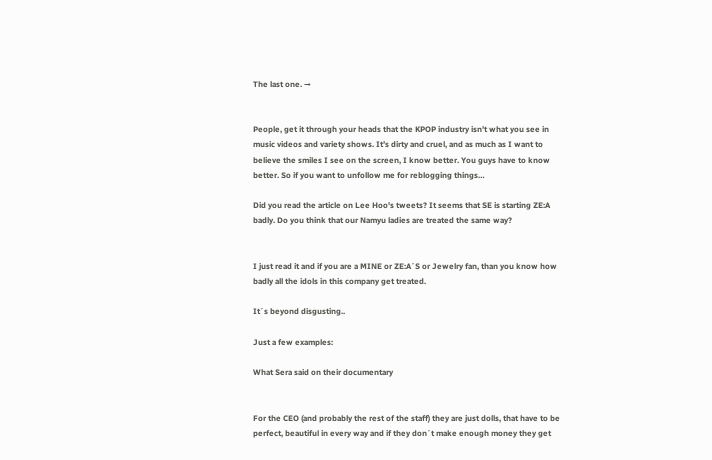The last one. →


People, get it through your heads that the KPOP industry isn’t what you see in music videos and variety shows. It’s dirty and cruel, and as much as I want to believe the smiles I see on the screen, I know better. You guys have to know better. So if you want to unfollow me for reblogging things…

Did you read the article on Lee Hoo's tweets? It seems that SE is starting ZE:A badly. Do you think that our Namyu ladies are treated the same way?


I just read it and if you are a MINE or ZE:A´S or Jewelry fan, than you know how badly all the idols in this company get treated.

It´s beyond disgusting..

Just a few examples:

What Sera said on their documentary


For the CEO (and probably the rest of the staff) they are just dolls, that have to be perfect, beautiful in every way and if they don´t make enough money they get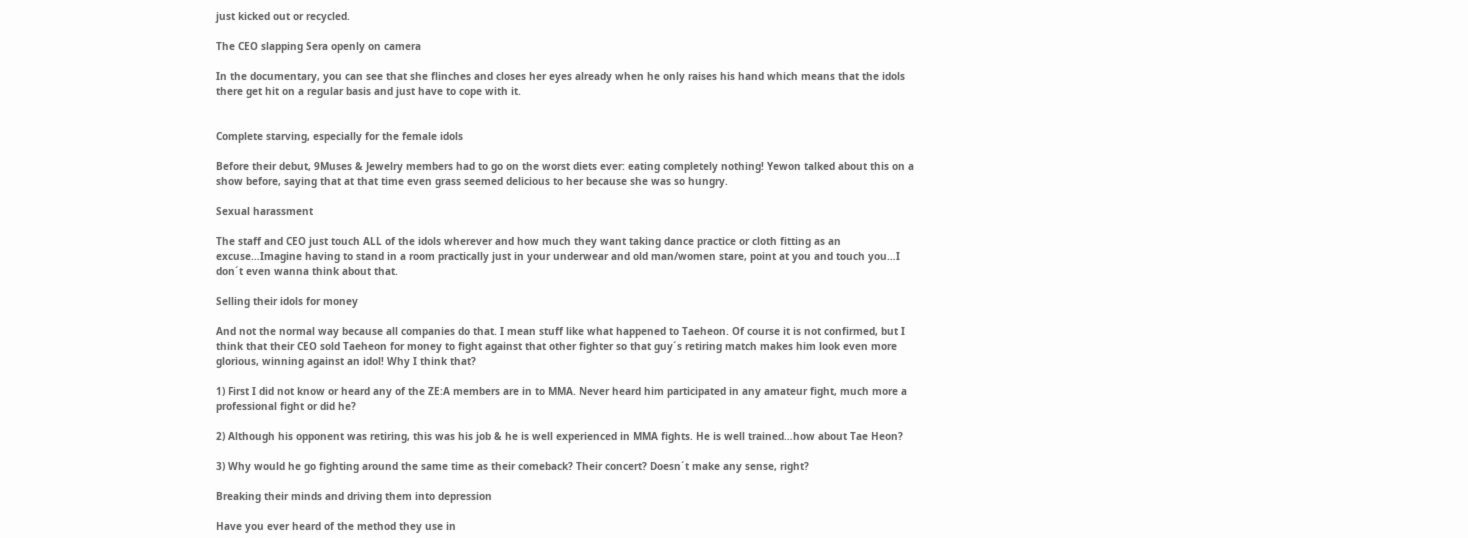just kicked out or recycled.

The CEO slapping Sera openly on camera

In the documentary, you can see that she flinches and closes her eyes already when he only raises his hand which means that the idols there get hit on a regular basis and just have to cope with it.


Complete starving, especially for the female idols

Before their debut, 9Muses & Jewelry members had to go on the worst diets ever: eating completely nothing! Yewon talked about this on a show before, saying that at that time even grass seemed delicious to her because she was so hungry.

Sexual harassment

The staff and CEO just touch ALL of the idols wherever and how much they want taking dance practice or cloth fitting as an excuse…Imagine having to stand in a room practically just in your underwear and old man/women stare, point at you and touch you…I don´t even wanna think about that.

Selling their idols for money

And not the normal way because all companies do that. I mean stuff like what happened to Taeheon. Of course it is not confirmed, but I think that their CEO sold Taeheon for money to fight against that other fighter so that guy´s retiring match makes him look even more glorious, winning against an idol! Why I think that?

1) First I did not know or heard any of the ZE:A members are in to MMA. Never heard him participated in any amateur fight, much more a professional fight or did he?

2) Although his opponent was retiring, this was his job & he is well experienced in MMA fights. He is well trained…how about Tae Heon?

3) Why would he go fighting around the same time as their comeback? Their concert? Doesn´t make any sense, right?

Breaking their minds and driving them into depression

Have you ever heard of the method they use in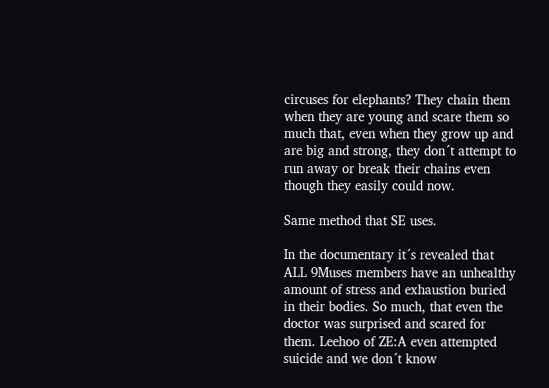circuses for elephants? They chain them when they are young and scare them so much that, even when they grow up and are big and strong, they don´t attempt to run away or break their chains even though they easily could now.

Same method that SE uses.

In the documentary it´s revealed that ALL 9Muses members have an unhealthy amount of stress and exhaustion buried in their bodies. So much, that even the doctor was surprised and scared for them. Leehoo of ZE:A even attempted suicide and we don´t know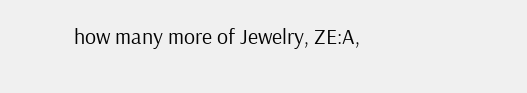how many more of Jewelry, ZE:A,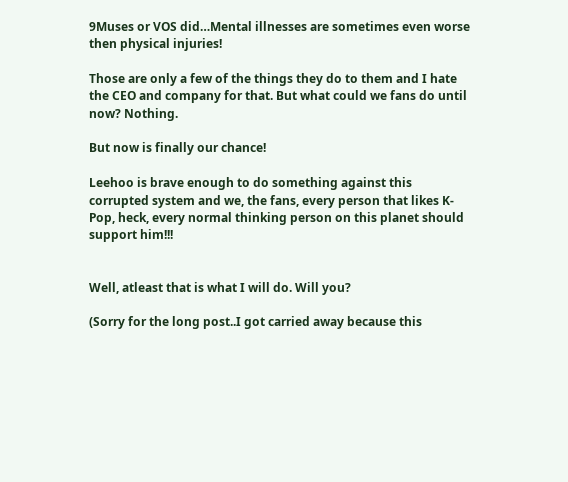9Muses or VOS did…Mental illnesses are sometimes even worse then physical injuries!

Those are only a few of the things they do to them and I hate the CEO and company for that. But what could we fans do until now? Nothing.

But now is finally our chance!

Leehoo is brave enough to do something against this corrupted system and we, the fans, every person that likes K-Pop, heck, every normal thinking person on this planet should support him!!!


Well, atleast that is what I will do. Will you?

(Sorry for the long post..I got carried away because this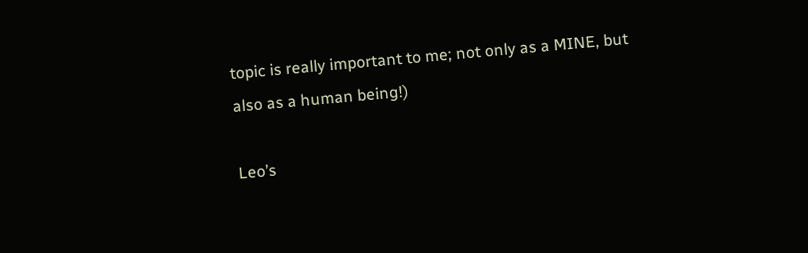topic is really important to me; not only as a MINE, but also as a human being!)

Leo’s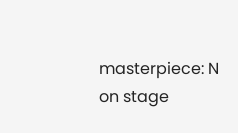masterpiece: N on stage